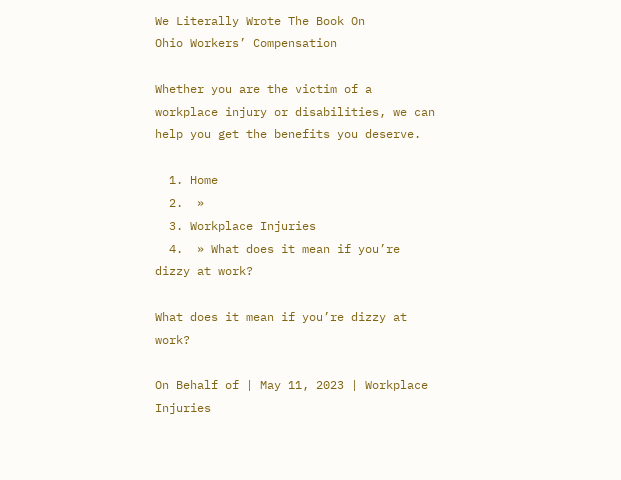We Literally Wrote The Book On
Ohio Workers’ Compensation

Whether you are the victim of a workplace injury or disabilities, we can help you get the benefits you deserve.

  1. Home
  2.  »
  3. Workplace Injuries
  4.  » What does it mean if you’re dizzy at work?

What does it mean if you’re dizzy at work?

On Behalf of | May 11, 2023 | Workplace Injuries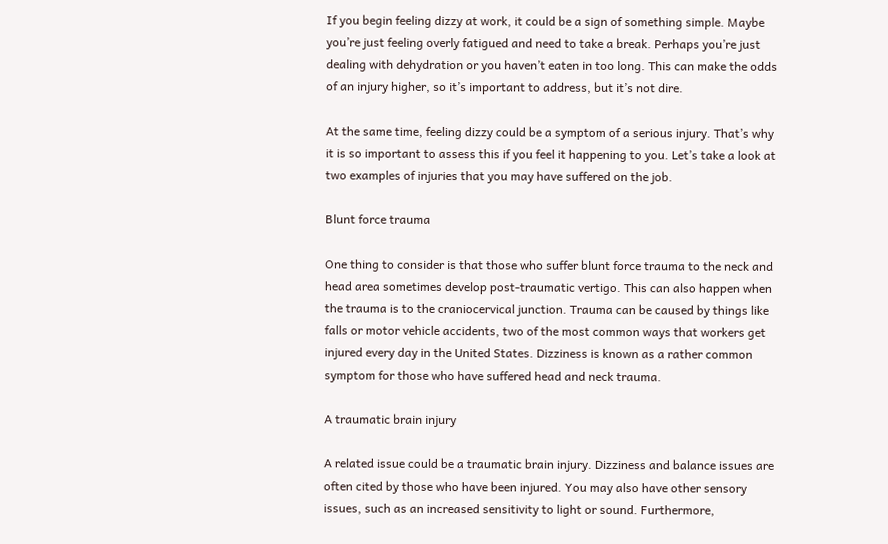If you begin feeling dizzy at work, it could be a sign of something simple. Maybe you’re just feeling overly fatigued and need to take a break. Perhaps you’re just dealing with dehydration or you haven’t eaten in too long. This can make the odds of an injury higher, so it’s important to address, but it’s not dire.

At the same time, feeling dizzy could be a symptom of a serious injury. That’s why it is so important to assess this if you feel it happening to you. Let’s take a look at two examples of injuries that you may have suffered on the job.

Blunt force trauma

One thing to consider is that those who suffer blunt force trauma to the neck and head area sometimes develop post-traumatic vertigo. This can also happen when the trauma is to the craniocervical junction. Trauma can be caused by things like falls or motor vehicle accidents, two of the most common ways that workers get injured every day in the United States. Dizziness is known as a rather common symptom for those who have suffered head and neck trauma.

A traumatic brain injury

A related issue could be a traumatic brain injury. Dizziness and balance issues are often cited by those who have been injured. You may also have other sensory issues, such as an increased sensitivity to light or sound. Furthermore,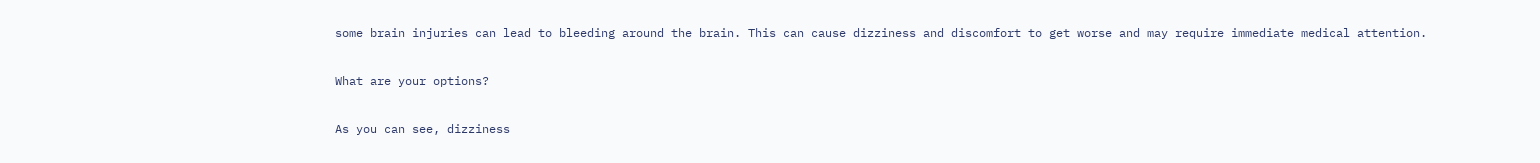some brain injuries can lead to bleeding around the brain. This can cause dizziness and discomfort to get worse and may require immediate medical attention.

What are your options?

As you can see, dizziness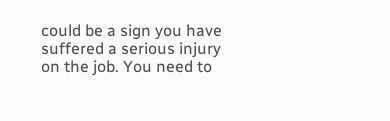could be a sign you have suffered a serious injury on the job. You need to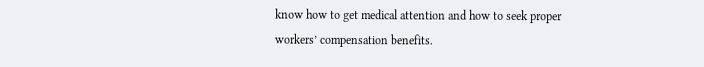know how to get medical attention and how to seek proper workers’ compensation benefits.